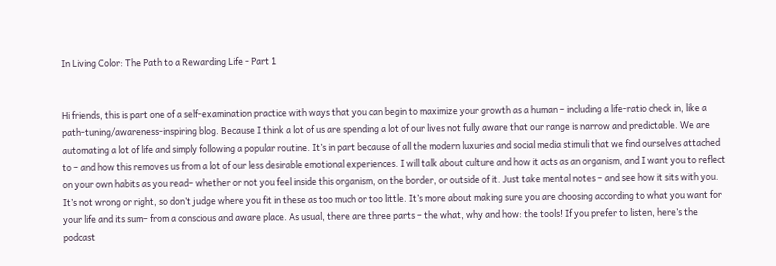In Living Color: The Path to a Rewarding Life - Part 1


Hi friends, this is part one of a self-examination practice with ways that you can begin to maximize your growth as a human – including a life-ratio check in, like a path-tuning/awareness-inspiring blog. Because I think a lot of us are spending a lot of our lives not fully aware that our range is narrow and predictable. We are automating a lot of life and simply following a popular routine. It’s in part because of all the modern luxuries and social media stimuli that we find ourselves attached to – and how this removes us from a lot of our less desirable emotional experiences. I will talk about culture and how it acts as an organism, and I want you to reflect on your own habits as you read– whether or not you feel inside this organism, on the border, or outside of it. Just take mental notes – and see how it sits with you. It’s not wrong or right, so don’t judge where you fit in these as too much or too little. It’s more about making sure you are choosing according to what you want for your life and its sum– from a conscious and aware place. As usual, there are three parts – the what, why and how: the tools! If you prefer to listen, here’s the podcast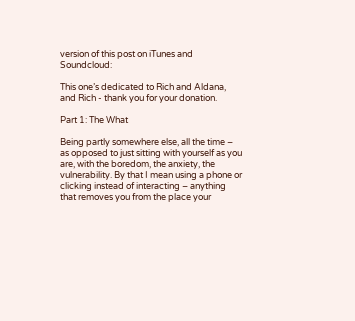version of this post on iTunes and Soundcloud:

This one’s dedicated to Rich and Aldana, and Rich - thank you for your donation.

Part 1: The What

Being partly somewhere else, all the time – as opposed to just sitting with yourself as you are, with the boredom, the anxiety, the vulnerability. By that I mean using a phone or clicking instead of interacting – anything that removes you from the place your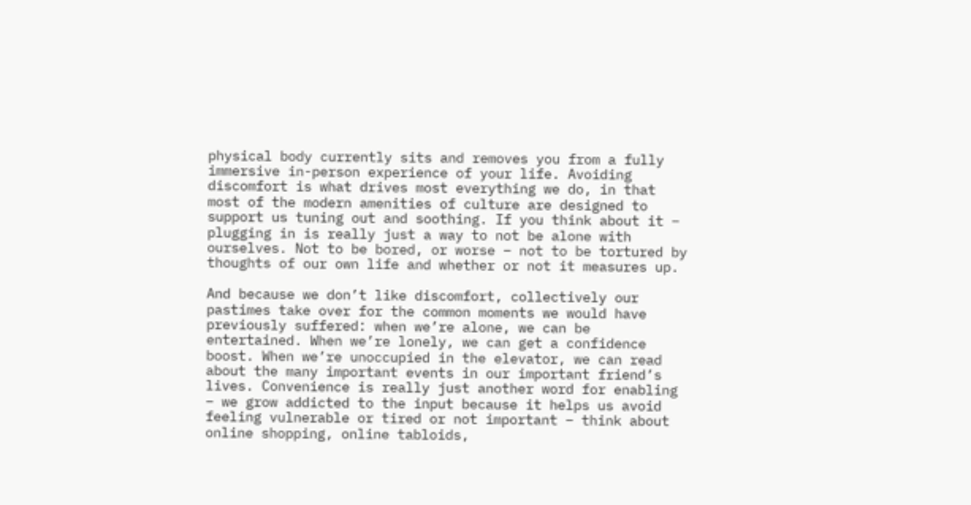physical body currently sits and removes you from a fully immersive in-person experience of your life. Avoiding discomfort is what drives most everything we do, in that most of the modern amenities of culture are designed to support us tuning out and soothing. If you think about it – plugging in is really just a way to not be alone with ourselves. Not to be bored, or worse – not to be tortured by thoughts of our own life and whether or not it measures up.

And because we don’t like discomfort, collectively our pastimes take over for the common moments we would have previously suffered: when we’re alone, we can be entertained. When we’re lonely, we can get a confidence boost. When we’re unoccupied in the elevator, we can read about the many important events in our important friend’s lives. Convenience is really just another word for enabling – we grow addicted to the input because it helps us avoid feeling vulnerable or tired or not important – think about online shopping, online tabloids,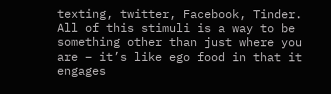texting, twitter, Facebook, Tinder. All of this stimuli is a way to be something other than just where you are – it’s like ego food in that it engages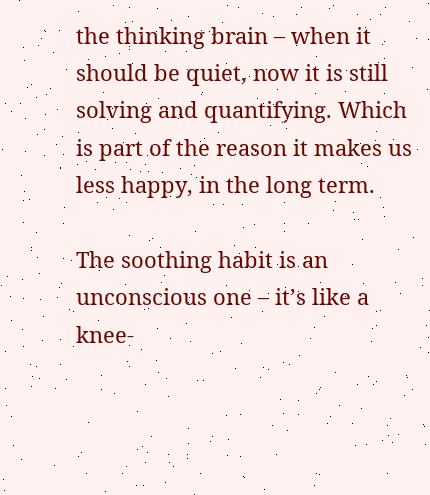the thinking brain – when it should be quiet, now it is still solving and quantifying. Which is part of the reason it makes us less happy, in the long term.

The soothing habit is an unconscious one – it’s like a knee-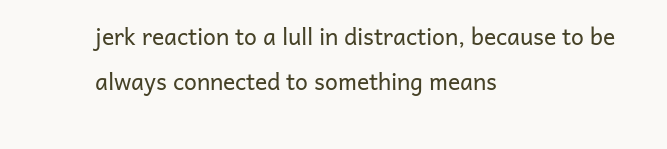jerk reaction to a lull in distraction, because to be always connected to something means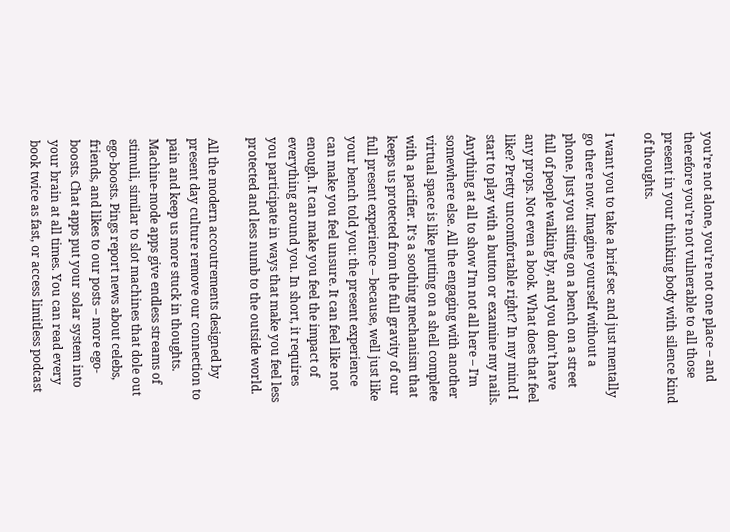you’re not alone, you’re not one place – and therefore you’re not vulnerable to all those present in your thinking body with silence kind of thoughts.

I want you to take a brief sec and just mentally go there now. Imagine yourself without a phone. Just you sitting on a bench on a street full of people walking by, and you don’t have any props. Not even a book. What does that feel like? Pretty uncomfortable right? In my mind I start to play with a button or examine my nails. Anything at all to show I’m not all here – I’m somewhere else. All the engaging with another virtual space is like putting on a shell complete with a pacifier. It’s a soothing mechanism that keeps us protected from the full gravity of our full present experience – because, well just like your bench told you: the present experience can make you feel unsure. It can feel like not enough. It can make you feel the impact of everything around you. In short, it requires you participate in ways that make you feel less protected and less numb to the outside world.

All the modern accoutrements designed by present day culture remove our connection to pain and keep us more stuck in thoughts. Machine-mode apps give endless streams of stimuli, similar to slot machines that dole out ego-boosts. Pings report news about celebs, friends, and likes to our posts – more ego-boosts. Chat apps put your solar system into your brain at all times. You can read every book twice as fast, or access limitless podcast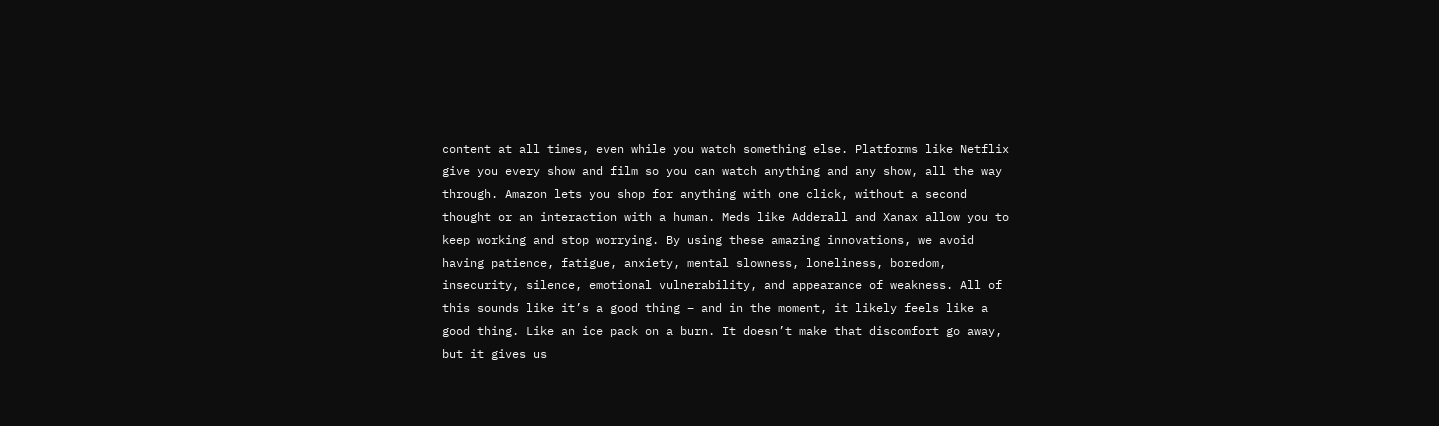content at all times, even while you watch something else. Platforms like Netflix give you every show and film so you can watch anything and any show, all the way through. Amazon lets you shop for anything with one click, without a second thought or an interaction with a human. Meds like Adderall and Xanax allow you to keep working and stop worrying. By using these amazing innovations, we avoid having patience, fatigue, anxiety, mental slowness, loneliness, boredom, insecurity, silence, emotional vulnerability, and appearance of weakness. All of this sounds like it’s a good thing – and in the moment, it likely feels like a good thing. Like an ice pack on a burn. It doesn’t make that discomfort go away, but it gives us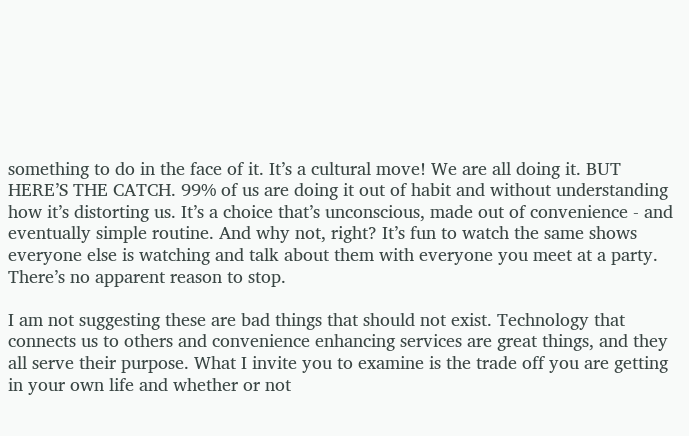something to do in the face of it. It’s a cultural move! We are all doing it. BUT HERE’S THE CATCH. 99% of us are doing it out of habit and without understanding how it’s distorting us. It’s a choice that’s unconscious, made out of convenience - and eventually simple routine. And why not, right? It’s fun to watch the same shows everyone else is watching and talk about them with everyone you meet at a party. There’s no apparent reason to stop.

I am not suggesting these are bad things that should not exist. Technology that connects us to others and convenience enhancing services are great things, and they all serve their purpose. What I invite you to examine is the trade off you are getting in your own life and whether or not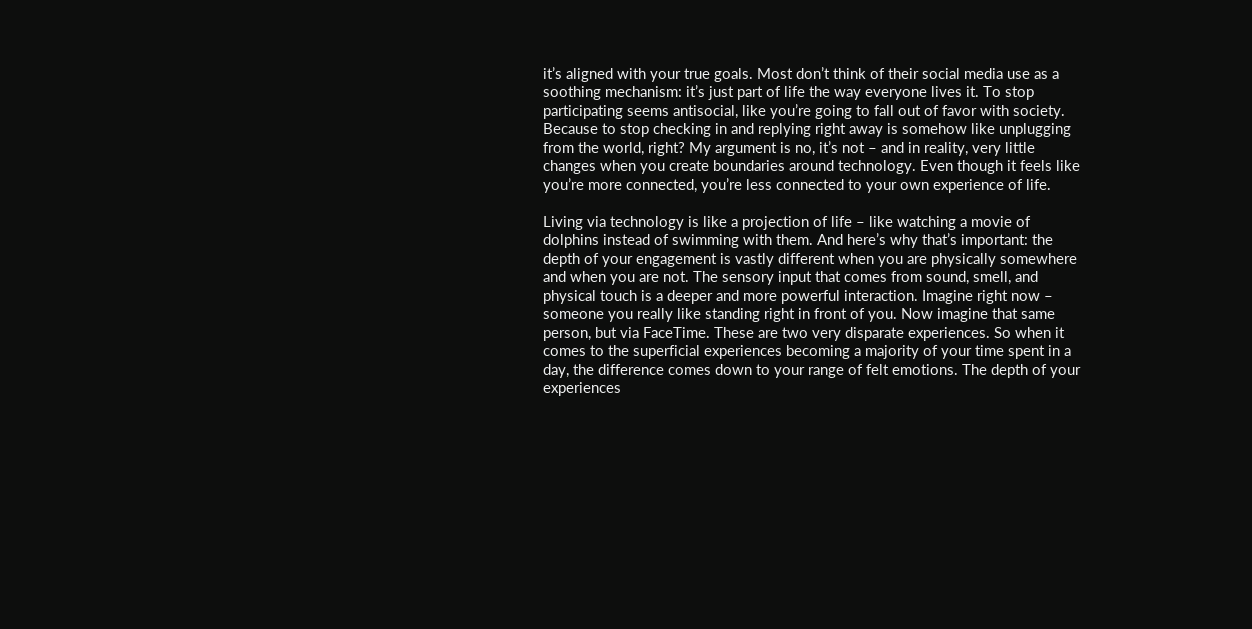it’s aligned with your true goals. Most don’t think of their social media use as a soothing mechanism: it’s just part of life the way everyone lives it. To stop participating seems antisocial, like you’re going to fall out of favor with society. Because to stop checking in and replying right away is somehow like unplugging from the world, right? My argument is no, it’s not – and in reality, very little changes when you create boundaries around technology. Even though it feels like you’re more connected, you’re less connected to your own experience of life.

Living via technology is like a projection of life – like watching a movie of dolphins instead of swimming with them. And here’s why that’s important: the depth of your engagement is vastly different when you are physically somewhere and when you are not. The sensory input that comes from sound, smell, and physical touch is a deeper and more powerful interaction. Imagine right now – someone you really like standing right in front of you. Now imagine that same person, but via FaceTime. These are two very disparate experiences. So when it comes to the superficial experiences becoming a majority of your time spent in a day, the difference comes down to your range of felt emotions. The depth of your experiences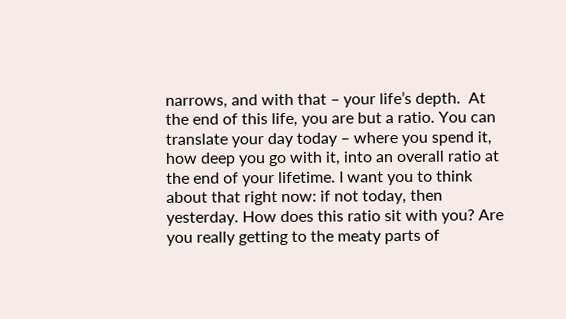narrows, and with that – your life’s depth.  At the end of this life, you are but a ratio. You can translate your day today – where you spend it, how deep you go with it, into an overall ratio at the end of your lifetime. I want you to think about that right now: if not today, then yesterday. How does this ratio sit with you? Are you really getting to the meaty parts of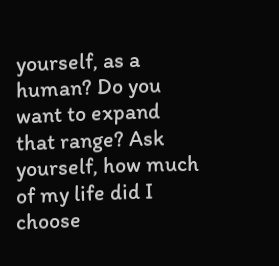yourself, as a human? Do you want to expand that range? Ask yourself, how much of my life did I choose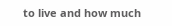to live and how much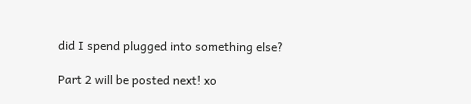did I spend plugged into something else?

Part 2 will be posted next! xo